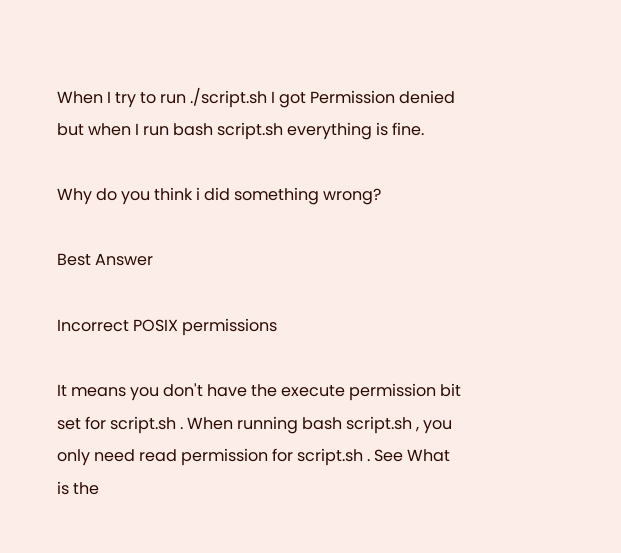When I try to run ./script.sh I got Permission denied but when I run bash script.sh everything is fine.

Why do you think i did something wrong?

Best Answer

Incorrect POSIX permissions

It means you don't have the execute permission bit set for script.sh . When running bash script.sh , you only need read permission for script.sh . See What is the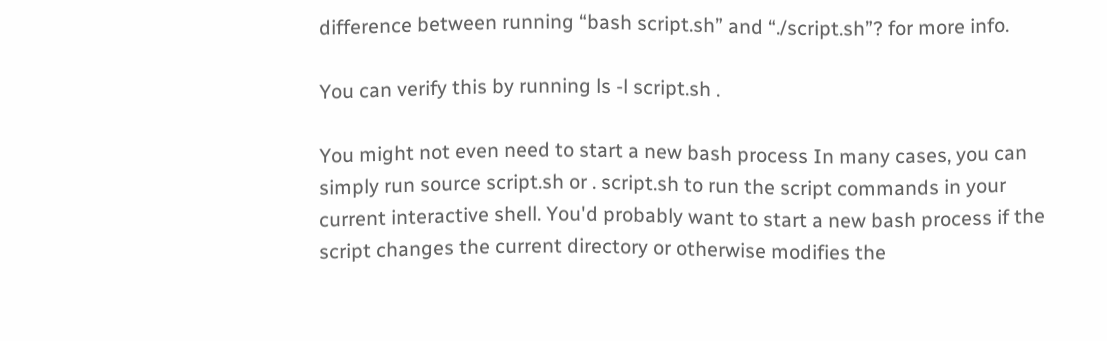difference between running “bash script.sh” and “./script.sh”? for more info.

You can verify this by running ls -l script.sh .

You might not even need to start a new bash process In many cases, you can simply run source script.sh or . script.sh to run the script commands in your current interactive shell. You'd probably want to start a new bash process if the script changes the current directory or otherwise modifies the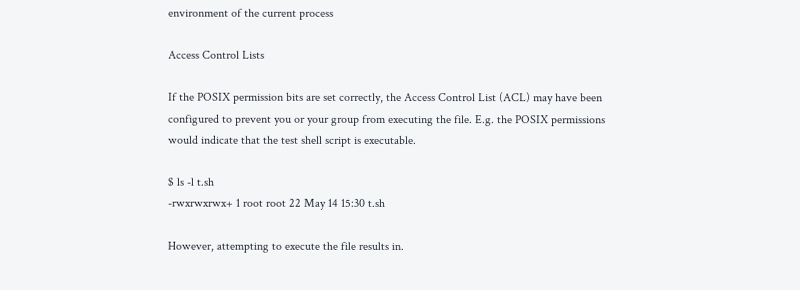environment of the current process

Access Control Lists

If the POSIX permission bits are set correctly, the Access Control List (ACL) may have been configured to prevent you or your group from executing the file. E.g. the POSIX permissions would indicate that the test shell script is executable.

$ ls -l t.sh
-rwxrwxrwx+ 1 root root 22 May 14 15:30 t.sh

However, attempting to execute the file results in.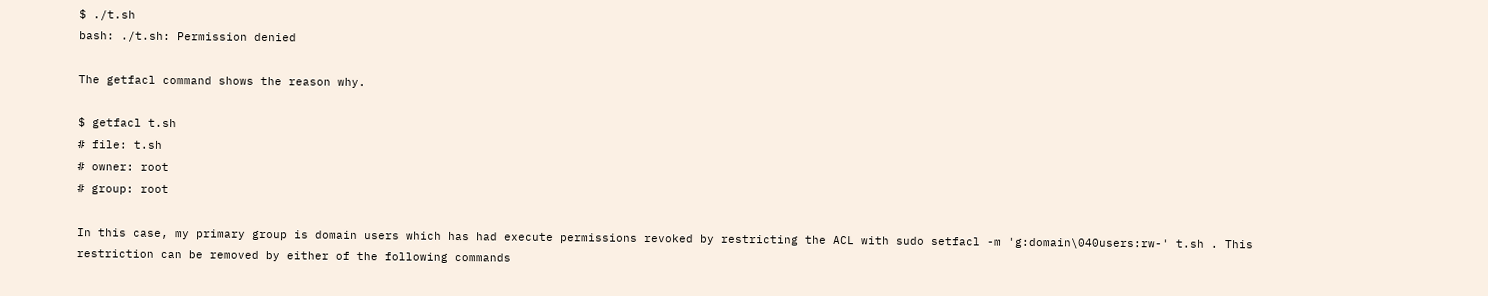$ ./t.sh
bash: ./t.sh: Permission denied

The getfacl command shows the reason why.

$ getfacl t.sh
# file: t.sh
# owner: root
# group: root

In this case, my primary group is domain users which has had execute permissions revoked by restricting the ACL with sudo setfacl -m 'g:domain\040users:rw-' t.sh . This restriction can be removed by either of the following commands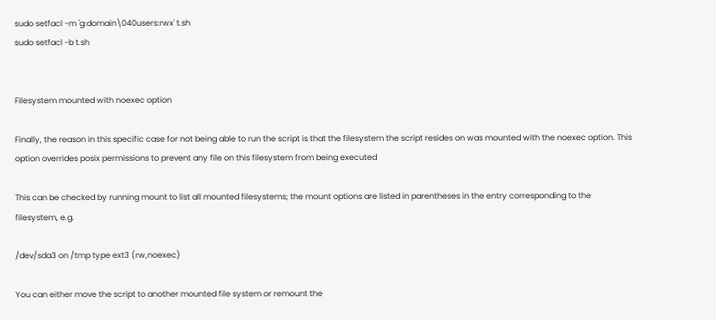sudo setfacl -m 'g:domain\040users:rwx' t.sh
sudo setfacl -b t.sh


Filesystem mounted with noexec option

Finally, the reason in this specific case for not being able to run the script is that the filesystem the script resides on was mounted with the noexec option. This option overrides posix permissions to prevent any file on this filesystem from being executed

This can be checked by running mount to list all mounted filesystems; the mount options are listed in parentheses in the entry corresponding to the filesystem, e.g.

/dev/sda3 on /tmp type ext3 (rw,noexec)

You can either move the script to another mounted file system or remount the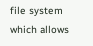file system which allows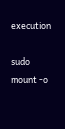execution

sudo mount -o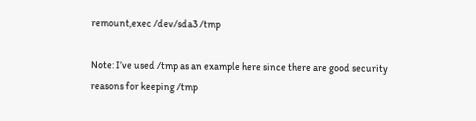remount,exec /dev/sda3 /tmp

Note: I’ve used /tmp as an example here since there are good security reasons for keeping /tmp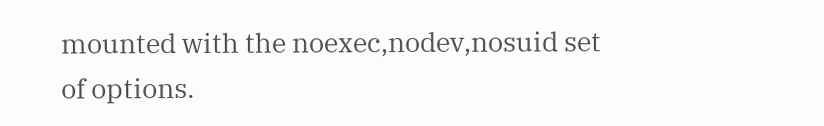mounted with the noexec,nodev,nosuid set of options.